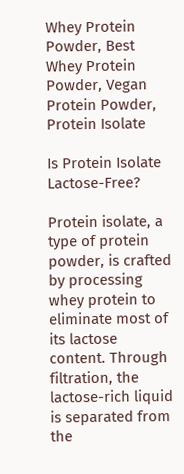Whey Protein Powder, Best Whey Protein Powder, Vegan Protein Powder, Protein Isolate

Is Protein Isolate Lactose-Free?

Protein isolate, a type of protein powder, is crafted by processing whey protein to eliminate most of its lactose content. Through filtration, the lactose-rich liquid is separated from the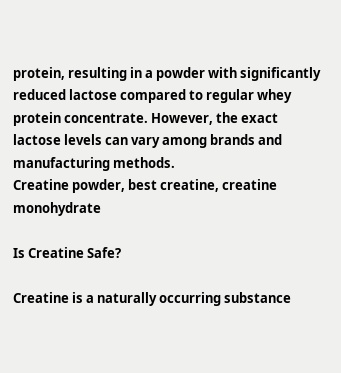protein, resulting in a powder with significantly reduced lactose compared to regular whey protein concentrate. However, the exact lactose levels can vary among brands and manufacturing methods.
Creatine powder, best creatine, creatine monohydrate

Is Creatine Safe?

Creatine is a naturally occurring substance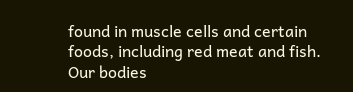found in muscle cells and certain foods, including red meat and fish. Our bodies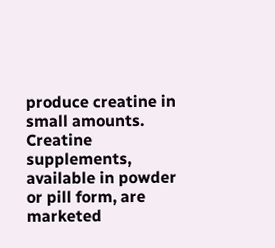produce creatine in small amounts. Creatine supplements, available in powder or pill form, are marketed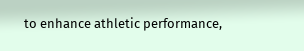to enhance athletic performance,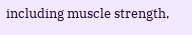including muscle strength,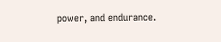power, and endurance.